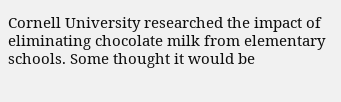Cornell University researched the impact of eliminating chocolate milk from elementary schools. Some thought it would be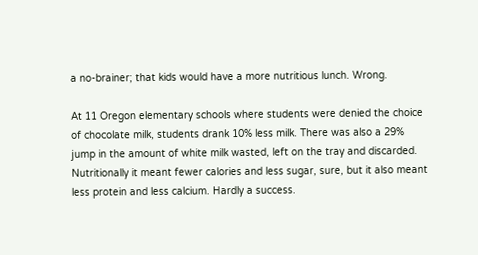a no-brainer; that kids would have a more nutritious lunch. Wrong.

At 11 Oregon elementary schools where students were denied the choice of chocolate milk, students drank 10% less milk. There was also a 29% jump in the amount of white milk wasted, left on the tray and discarded. Nutritionally it meant fewer calories and less sugar, sure, but it also meant less protein and less calcium. Hardly a success.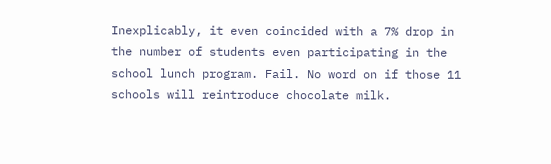Inexplicably, it even coincided with a 7% drop in the number of students even participating in the school lunch program. Fail. No word on if those 11 schools will reintroduce chocolate milk.